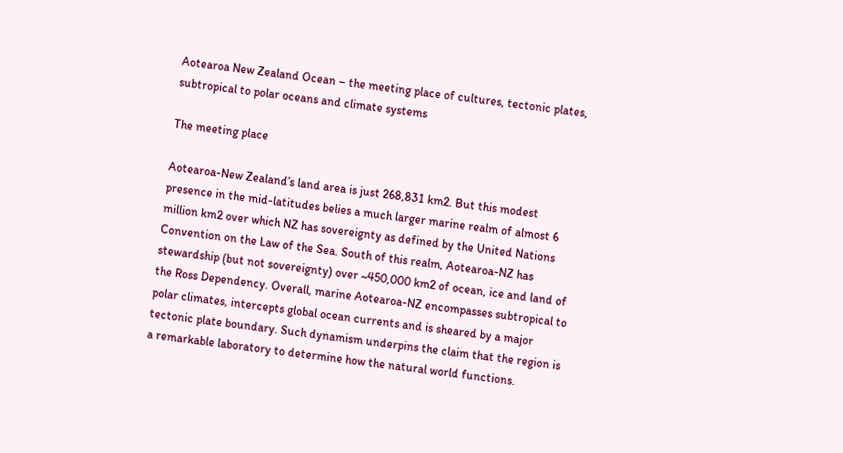Aotearoa New Zealand Ocean – the meeting place of cultures, tectonic plates, subtropical to polar oceans and climate systems

The meeting place

Aotearoa-New Zealand’s land area is just 268,831 km2. But this modest presence in the mid-latitudes belies a much larger marine realm of almost 6 million km2 over which NZ has sovereignty as defined by the United Nations Convention on the Law of the Sea. South of this realm, Aotearoa-NZ has stewardship (but not sovereignty) over ~450,000 km2 of ocean, ice and land of the Ross Dependency. Overall, marine Aotearoa-NZ encompasses subtropical to polar climates, intercepts global ocean currents and is sheared by a major tectonic plate boundary. Such dynamism underpins the claim that the region is a remarkable laboratory to determine how the natural world functions.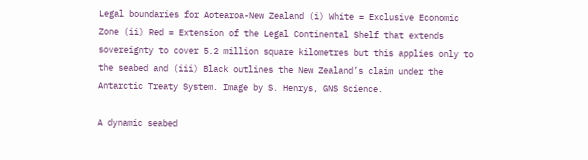Legal boundaries for Aotearoa-New Zealand (i) White = Exclusive Economic Zone (ii) Red = Extension of the Legal Continental Shelf that extends sovereignty to cover 5.2 million square kilometres but this applies only to the seabed and (iii) Black outlines the New Zealand’s claim under the Antarctic Treaty System. Image by S. Henrys, GNS Science.

A dynamic seabed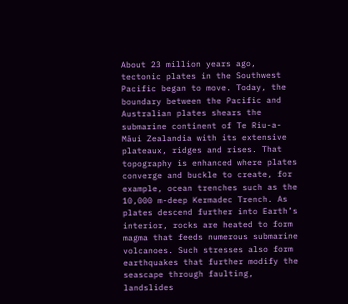About 23 million years ago, tectonic plates in the Southwest Pacific began to move. Today, the boundary between the Pacific and Australian plates shears the submarine continent of Te Riu-a-Māui Zealandia with its extensive plateaux, ridges and rises. That topography is enhanced where plates converge and buckle to create, for example, ocean trenches such as the 10,000 m-deep Kermadec Trench. As plates descend further into Earth’s interior, rocks are heated to form magma that feeds numerous submarine volcanoes. Such stresses also form earthquakes that further modify the seascape through faulting, landslides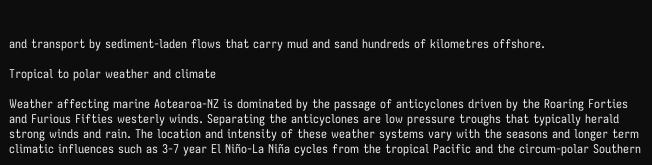and transport by sediment-laden flows that carry mud and sand hundreds of kilometres offshore.

Tropical to polar weather and climate

Weather affecting marine Aotearoa-NZ is dominated by the passage of anticyclones driven by the Roaring Forties and Furious Fifties westerly winds. Separating the anticyclones are low pressure troughs that typically herald strong winds and rain. The location and intensity of these weather systems vary with the seasons and longer term climatic influences such as 3-7 year El Niño-La Niña cycles from the tropical Pacific and the circum-polar Southern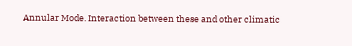Annular Mode. Interaction between these and other climatic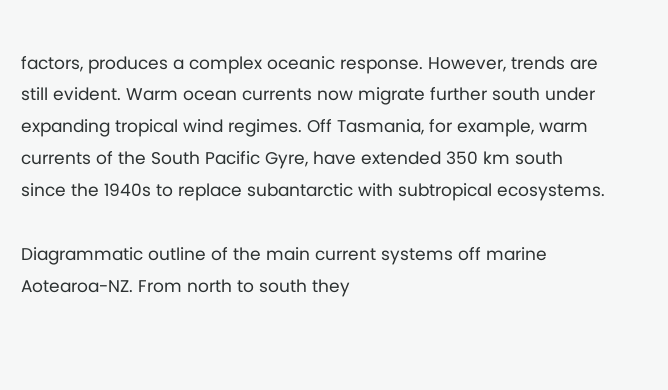factors, produces a complex oceanic response. However, trends are still evident. Warm ocean currents now migrate further south under expanding tropical wind regimes. Off Tasmania, for example, warm currents of the South Pacific Gyre, have extended 350 km south since the 1940s to replace subantarctic with subtropical ecosystems.

Diagrammatic outline of the main current systems off marine Aotearoa-NZ. From north to south they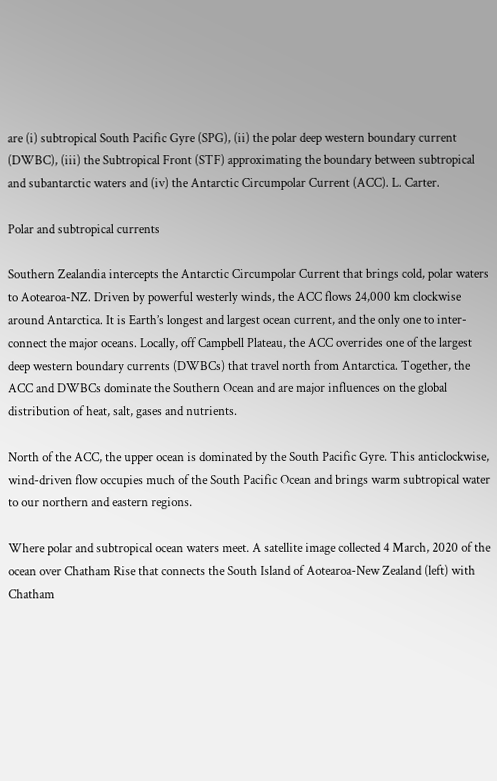are (i) subtropical South Pacific Gyre (SPG), (ii) the polar deep western boundary current (DWBC), (iii) the Subtropical Front (STF) approximating the boundary between subtropical and subantarctic waters and (iv) the Antarctic Circumpolar Current (ACC). L. Carter.

Polar and subtropical currents

Southern Zealandia intercepts the Antarctic Circumpolar Current that brings cold, polar waters to Aotearoa-NZ. Driven by powerful westerly winds, the ACC flows 24,000 km clockwise around Antarctica. It is Earth’s longest and largest ocean current, and the only one to inter-connect the major oceans. Locally, off Campbell Plateau, the ACC overrides one of the largest deep western boundary currents (DWBCs) that travel north from Antarctica. Together, the ACC and DWBCs dominate the Southern Ocean and are major influences on the global distribution of heat, salt, gases and nutrients.

North of the ACC, the upper ocean is dominated by the South Pacific Gyre. This anticlockwise, wind-driven flow occupies much of the South Pacific Ocean and brings warm subtropical water to our northern and eastern regions.

Where polar and subtropical ocean waters meet. A satellite image collected 4 March, 2020 of the ocean over Chatham Rise that connects the South Island of Aotearoa-New Zealand (left) with Chatham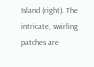Island (right). The intricate, swirling patches are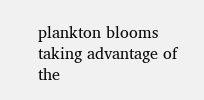plankton blooms taking advantage of the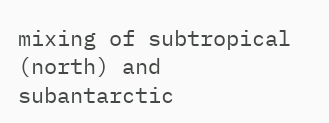mixing of subtropical (north) and subantarctic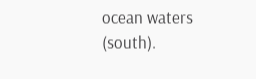ocean waters (south).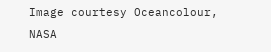Image courtesy Oceancolour, NASA